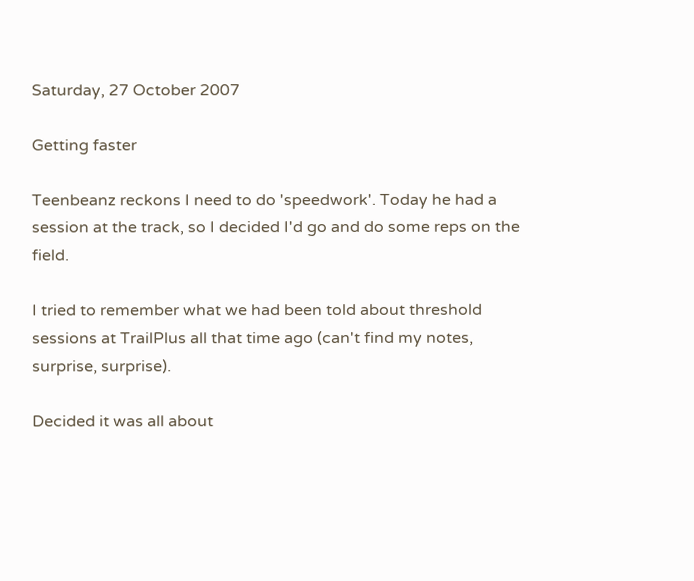Saturday, 27 October 2007

Getting faster

Teenbeanz reckons I need to do 'speedwork'. Today he had a session at the track, so I decided I'd go and do some reps on the field.

I tried to remember what we had been told about threshold sessions at TrailPlus all that time ago (can't find my notes, surprise, surprise).

Decided it was all about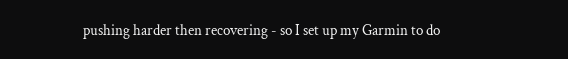pushing harder then recovering - so I set up my Garmin to do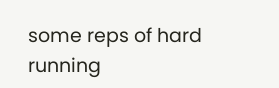some reps of hard running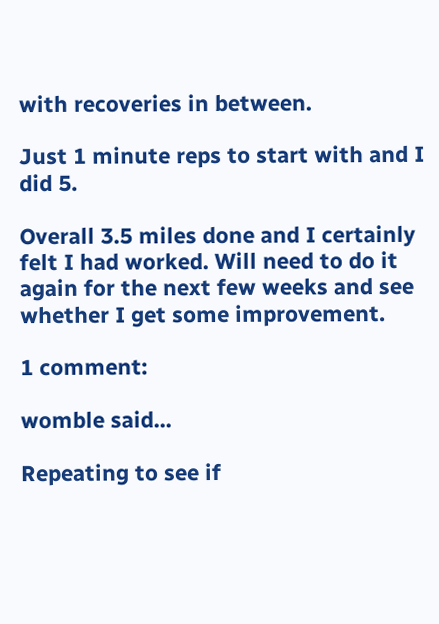with recoveries in between.

Just 1 minute reps to start with and I did 5.

Overall 3.5 miles done and I certainly felt I had worked. Will need to do it again for the next few weeks and see whether I get some improvement.

1 comment:

womble said...

Repeating to see if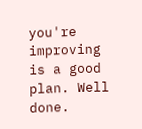you're improving is a good plan. Well done.